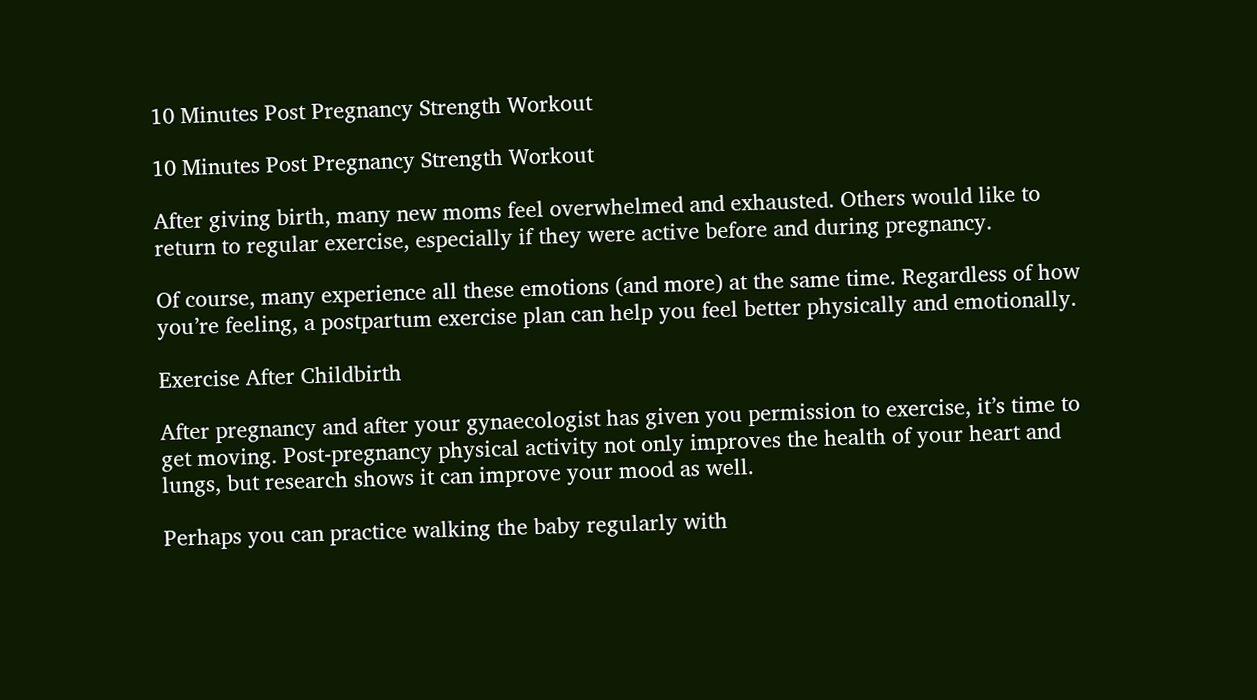10 Minutes Post Pregnancy Strength Workout

10 Minutes Post Pregnancy Strength Workout

After giving birth, many new moms feel overwhelmed and exhausted. Others would like to return to regular exercise, especially if they were active before and during pregnancy.

Of course, many experience all these emotions (and more) at the same time. Regardless of how you’re feeling, a postpartum exercise plan can help you feel better physically and emotionally.

Exercise After Childbirth

After pregnancy and after your gynaecologist has given you permission to exercise, it’s time to get moving. Post-pregnancy physical activity not only improves the health of your heart and lungs, but research shows it can improve your mood as well.

Perhaps you can practice walking the baby regularly with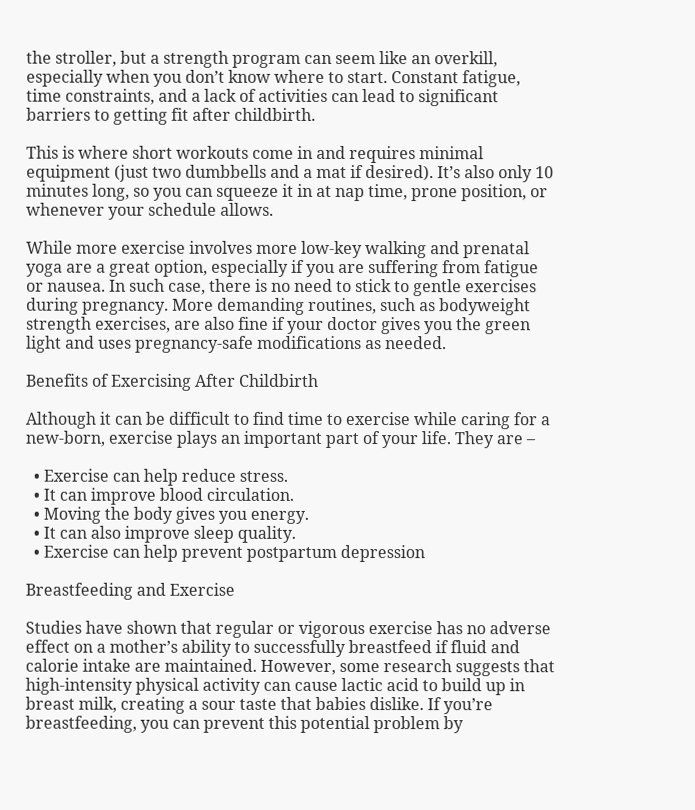the stroller, but a strength program can seem like an overkill, especially when you don’t know where to start. Constant fatigue, time constraints, and a lack of activities can lead to significant barriers to getting fit after childbirth.

This is where short workouts come in and requires minimal equipment (just two dumbbells and a mat if desired). It’s also only 10 minutes long, so you can squeeze it in at nap time, prone position, or whenever your schedule allows.

While more exercise involves more low-key walking and prenatal yoga are a great option, especially if you are suffering from fatigue or nausea. In such case, there is no need to stick to gentle exercises during pregnancy. More demanding routines, such as bodyweight strength exercises, are also fine if your doctor gives you the green light and uses pregnancy-safe modifications as needed.

Benefits of Exercising After Childbirth

Although it can be difficult to find time to exercise while caring for a new-born, exercise plays an important part of your life. They are –

  • Exercise can help reduce stress.
  • It can improve blood circulation.
  • Moving the body gives you energy.
  • It can also improve sleep quality.
  • Exercise can help prevent postpartum depression

Breastfeeding and Exercise

Studies have shown that regular or vigorous exercise has no adverse effect on a mother’s ability to successfully breastfeed if fluid and calorie intake are maintained. However, some research suggests that high-intensity physical activity can cause lactic acid to build up in breast milk, creating a sour taste that babies dislike. If you’re breastfeeding, you can prevent this potential problem by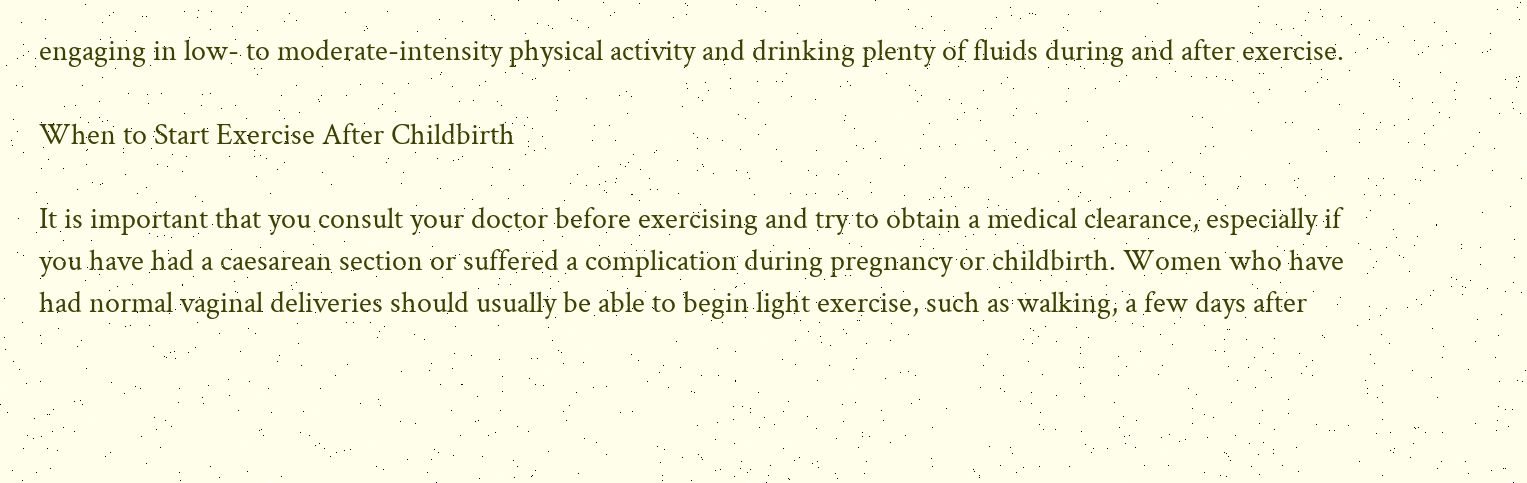engaging in low- to moderate-intensity physical activity and drinking plenty of fluids during and after exercise.

When to Start Exercise After Childbirth

It is important that you consult your doctor before exercising and try to obtain a medical clearance, especially if you have had a caesarean section or suffered a complication during pregnancy or childbirth. Women who have had normal vaginal deliveries should usually be able to begin light exercise, such as walking, a few days after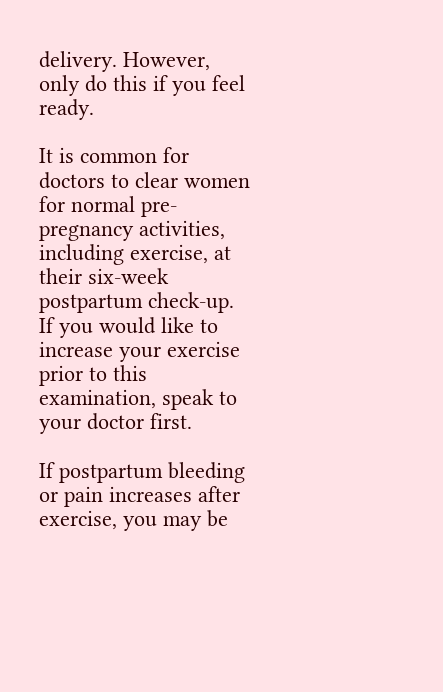delivery. However, only do this if you feel ready.

It is common for doctors to clear women for normal pre-pregnancy activities, including exercise, at their six-week postpartum check-up. If you would like to increase your exercise prior to this examination, speak to your doctor first.

If postpartum bleeding or pain increases after exercise, you may be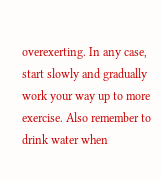overexerting. In any case, start slowly and gradually work your way up to more exercise. Also remember to drink water when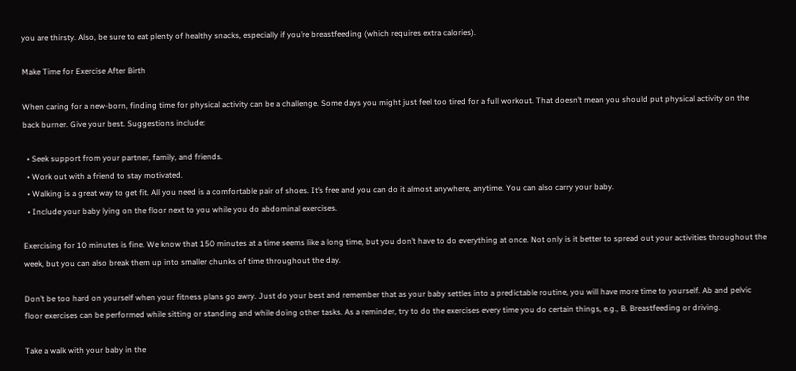you are thirsty. Also, be sure to eat plenty of healthy snacks, especially if you’re breastfeeding (which requires extra calories).

Make Time for Exercise After Birth

When caring for a new-born, finding time for physical activity can be a challenge. Some days you might just feel too tired for a full workout. That doesn’t mean you should put physical activity on the back burner. Give your best. Suggestions include:

  • Seek support from your partner, family, and friends.
  • Work out with a friend to stay motivated.
  • Walking is a great way to get fit. All you need is a comfortable pair of shoes. It’s free and you can do it almost anywhere, anytime. You can also carry your baby.
  • Include your baby lying on the floor next to you while you do abdominal exercises.

Exercising for 10 minutes is fine. We know that 150 minutes at a time seems like a long time, but you don’t have to do everything at once. Not only is it better to spread out your activities throughout the week, but you can also break them up into smaller chunks of time throughout the day.

Don’t be too hard on yourself when your fitness plans go awry. Just do your best and remember that as your baby settles into a predictable routine, you will have more time to yourself. Ab and pelvic floor exercises can be performed while sitting or standing and while doing other tasks. As a reminder, try to do the exercises every time you do certain things, e.g., B. Breastfeeding or driving.

Take a walk with your baby in the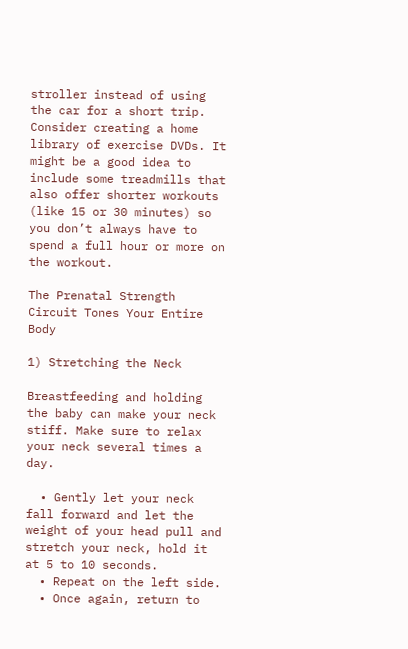stroller instead of using the car for a short trip. Consider creating a home library of exercise DVDs. It might be a good idea to include some treadmills that also offer shorter workouts (like 15 or 30 minutes) so you don’t always have to spend a full hour or more on the workout.

The Prenatal Strength Circuit Tones Your Entire Body

1) Stretching the Neck

Breastfeeding and holding the baby can make your neck stiff. Make sure to relax your neck several times a day.

  • Gently let your neck fall forward and let the weight of your head pull and stretch your neck, hold it at 5 to 10 seconds.
  • Repeat on the left side.
  • Once again, return to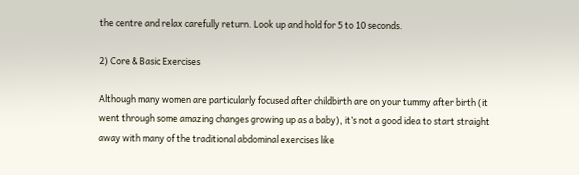the centre and relax carefully return. Look up and hold for 5 to 10 seconds.

2) Core & Basic Exercises

Although many women are particularly focused after childbirth are on your tummy after birth (it went through some amazing changes growing up as a baby), it’s not a good idea to start straight away with many of the traditional abdominal exercises like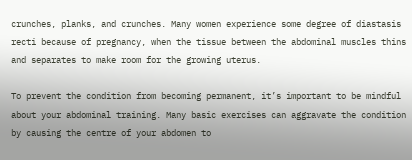crunches, planks, and crunches. Many women experience some degree of diastasis recti because of pregnancy, when the tissue between the abdominal muscles thins and separates to make room for the growing uterus.

To prevent the condition from becoming permanent, it’s important to be mindful about your abdominal training. Many basic exercises can aggravate the condition by causing the centre of your abdomen to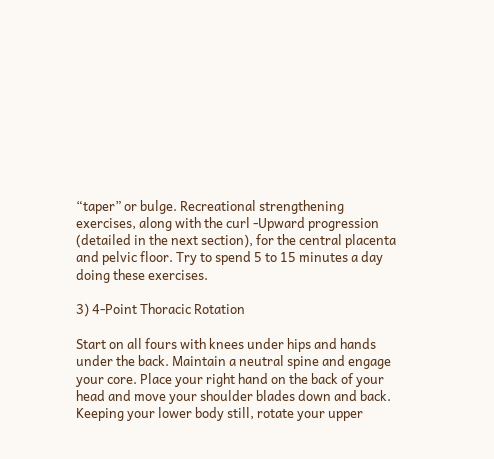“taper” or bulge. Recreational strengthening exercises, along with the curl -Upward progression (detailed in the next section), for the central placenta and pelvic floor. Try to spend 5 to 15 minutes a day doing these exercises.

3) 4-Point Thoracic Rotation

Start on all fours with knees under hips and hands under the back. Maintain a neutral spine and engage your core. Place your right hand on the back of your head and move your shoulder blades down and back. Keeping your lower body still, rotate your upper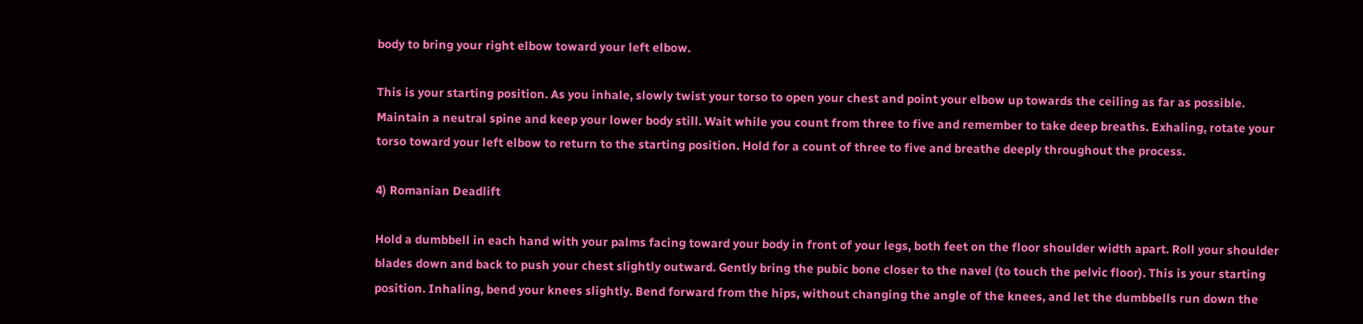body to bring your right elbow toward your left elbow.

This is your starting position. As you inhale, slowly twist your torso to open your chest and point your elbow up towards the ceiling as far as possible. Maintain a neutral spine and keep your lower body still. Wait while you count from three to five and remember to take deep breaths. Exhaling, rotate your torso toward your left elbow to return to the starting position. Hold for a count of three to five and breathe deeply throughout the process.

4) Romanian Deadlift

Hold a dumbbell in each hand with your palms facing toward your body in front of your legs, both feet on the floor shoulder width apart. Roll your shoulder blades down and back to push your chest slightly outward. Gently bring the pubic bone closer to the navel (to touch the pelvic floor). This is your starting position. Inhaling, bend your knees slightly. Bend forward from the hips, without changing the angle of the knees, and let the dumbbells run down the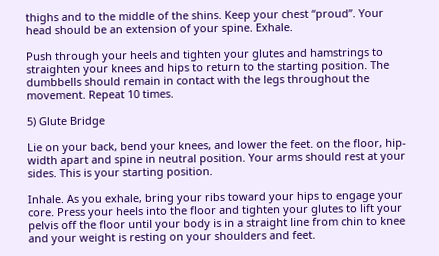thighs and to the middle of the shins. Keep your chest “proud”. Your head should be an extension of your spine. Exhale.

Push through your heels and tighten your glutes and hamstrings to straighten your knees and hips to return to the starting position. The dumbbells should remain in contact with the legs throughout the movement. Repeat 10 times.

5) Glute Bridge

Lie on your back, bend your knees, and lower the feet. on the floor, hip-width apart and spine in neutral position. Your arms should rest at your sides. This is your starting position.

Inhale. As you exhale, bring your ribs toward your hips to engage your core. Press your heels into the floor and tighten your glutes to lift your pelvis off the floor until your body is in a straight line from chin to knee and your weight is resting on your shoulders and feet.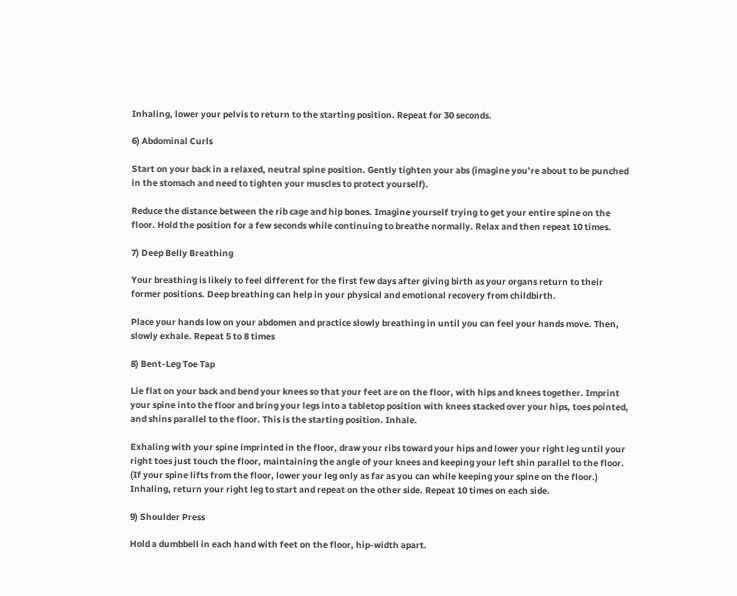Inhaling, lower your pelvis to return to the starting position. Repeat for 30 seconds.

6) Abdominal Curls

Start on your back in a relaxed, neutral spine position. Gently tighten your abs (imagine you’re about to be punched in the stomach and need to tighten your muscles to protect yourself).

Reduce the distance between the rib cage and hip bones. Imagine yourself trying to get your entire spine on the floor. Hold the position for a few seconds while continuing to breathe normally. Relax and then repeat 10 times.

7) Deep Belly Breathing

Your breathing is likely to feel different for the first few days after giving birth as your organs return to their former positions. Deep breathing can help in your physical and emotional recovery from childbirth.

Place your hands low on your abdomen and practice slowly breathing in until you can feel your hands move. Then, slowly exhale. Repeat 5 to 8 times

8) Bent-Leg Toe Tap

Lie flat on your back and bend your knees so that your feet are on the floor, with hips and knees together. Imprint your spine into the floor and bring your legs into a tabletop position with knees stacked over your hips, toes pointed, and shins parallel to the floor. This is the starting position. Inhale.

Exhaling with your spine imprinted in the floor, draw your ribs toward your hips and lower your right leg until your right toes just touch the floor, maintaining the angle of your knees and keeping your left shin parallel to the floor. (If your spine lifts from the floor, lower your leg only as far as you can while keeping your spine on the floor.) Inhaling, return your right leg to start and repeat on the other side. Repeat 10 times on each side.

9) Shoulder Press

Hold a dumbbell in each hand with feet on the floor, hip-width apart.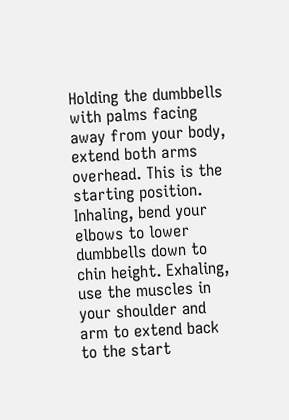Holding the dumbbells with palms facing away from your body, extend both arms overhead. This is the starting position. Inhaling, bend your elbows to lower dumbbells down to chin height. Exhaling, use the muscles in your shoulder and arm to extend back to the start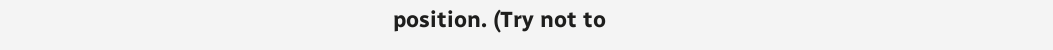position. (Try not to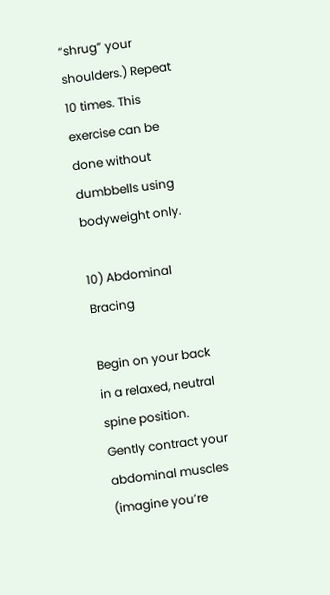“shrug” your shoulders.) Repeat 10 times. This exercise can be done without dumbbells using bodyweight only.

10) Abdominal Bracing

Begin on your back in a relaxed, neutral spine position. Gently contract your abdominal muscles (imagine you’re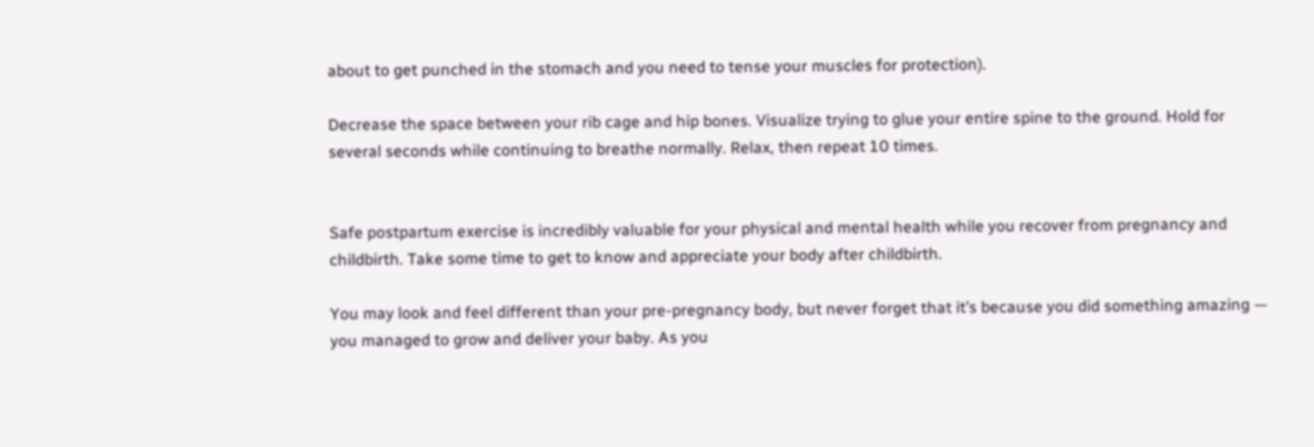about to get punched in the stomach and you need to tense your muscles for protection).

Decrease the space between your rib cage and hip bones. Visualize trying to glue your entire spine to the ground. Hold for several seconds while continuing to breathe normally. Relax, then repeat 10 times.


Safe postpartum exercise is incredibly valuable for your physical and mental health while you recover from pregnancy and childbirth. Take some time to get to know and appreciate your body after childbirth.

You may look and feel different than your pre-pregnancy body, but never forget that it’s because you did something amazing — you managed to grow and deliver your baby. As you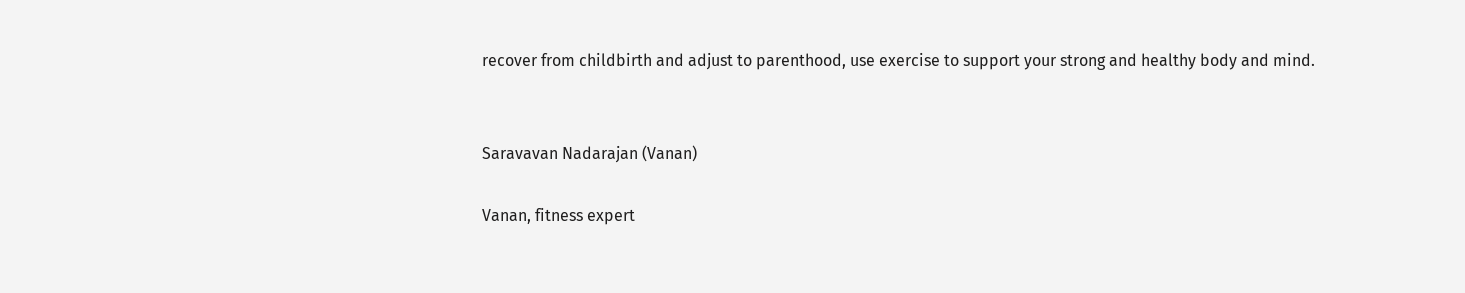recover from childbirth and adjust to parenthood, use exercise to support your strong and healthy body and mind.


Saravavan Nadarajan (Vanan)

Vanan, fitness expert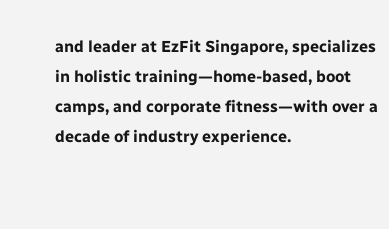and leader at EzFit Singapore, specializes in holistic training—home-based, boot camps, and corporate fitness—with over a decade of industry experience.